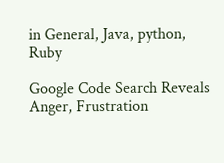in General, Java, python, Ruby

Google Code Search Reveals Anger, Frustration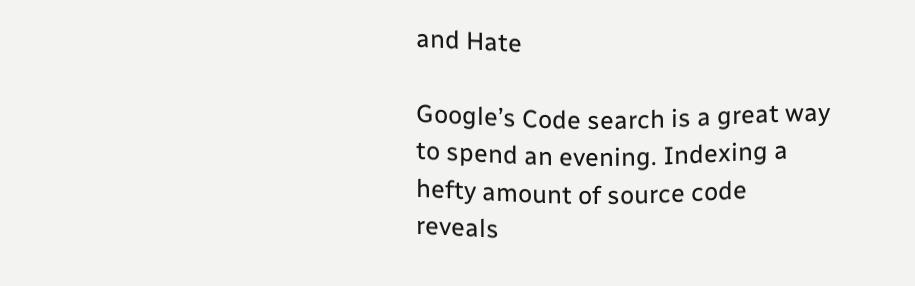and Hate

Google’s Code search is a great way to spend an evening. Indexing a hefty amount of source code reveals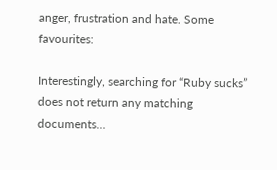anger, frustration and hate. Some favourites:

Interestingly, searching for “Ruby sucks” does not return any matching documents…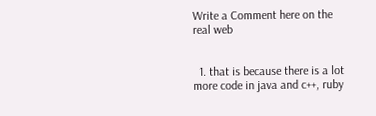Write a Comment here on the real web


  1. that is because there is a lot more code in java and c++, ruby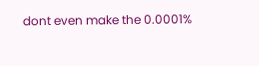dont even make the 0.0001%